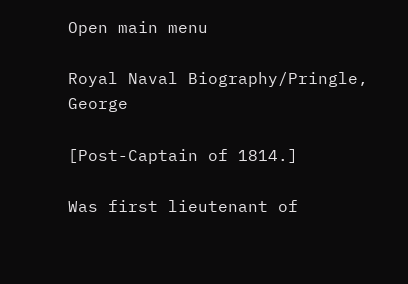Open main menu

Royal Naval Biography/Pringle, George

[Post-Captain of 1814.]

Was first lieutenant of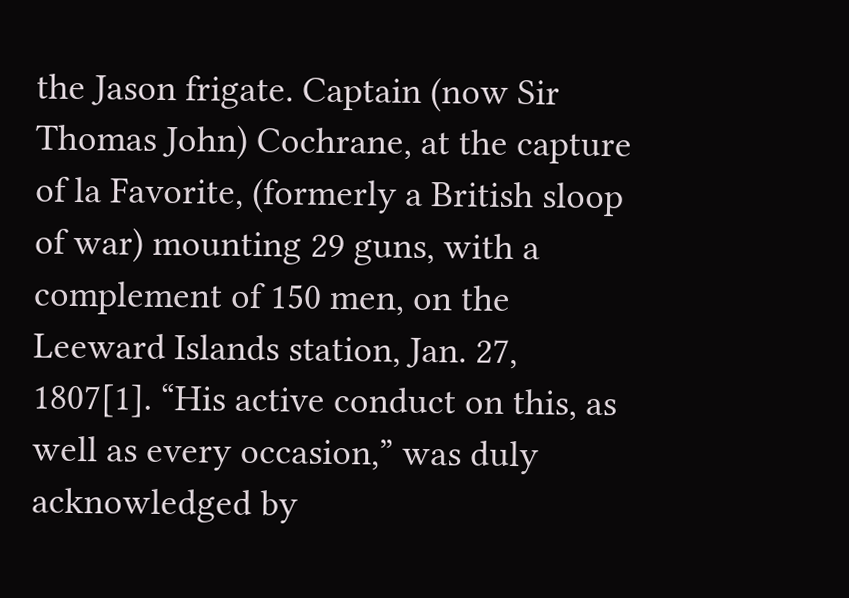the Jason frigate. Captain (now Sir Thomas John) Cochrane, at the capture of la Favorite, (formerly a British sloop of war) mounting 29 guns, with a complement of 150 men, on the Leeward Islands station, Jan. 27, 1807[1]. “His active conduct on this, as well as every occasion,” was duly acknowledged by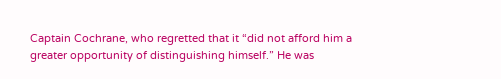Captain Cochrane, who regretted that it “did not afford him a greater opportunity of distinguishing himself.” He was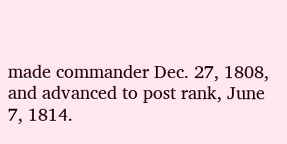made commander Dec. 27, 1808, and advanced to post rank, June 7, 1814.